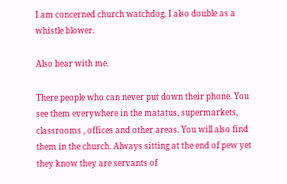I am concerned church watchdog. I also double as a whistle blower.

Also bear with me.

There people who can never put down their phone. You see them everywhere in the matatus, supermarkets, classrooms , offices and other areas. You will also find them in the church. Always sitting at the end of pew yet they know they are servants of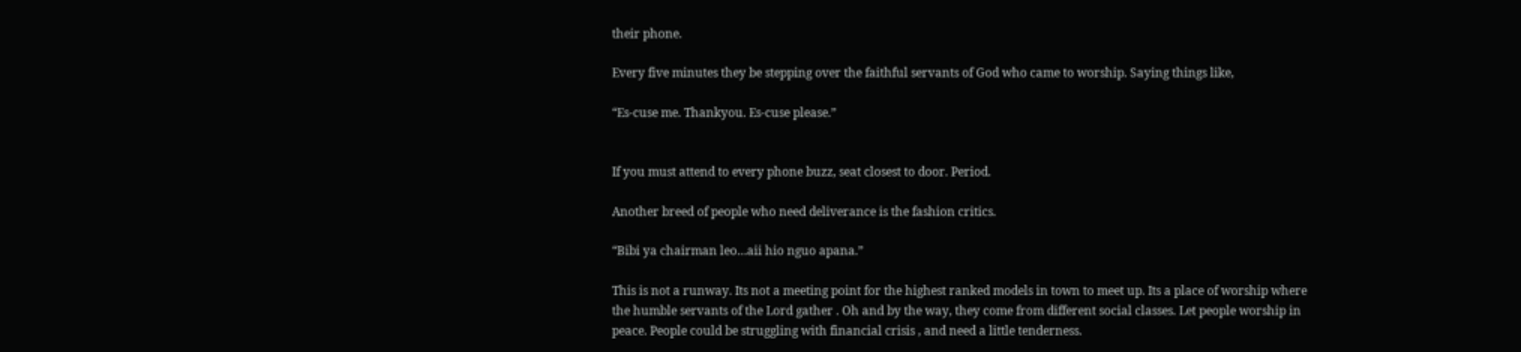their phone.

Every five minutes they be stepping over the faithful servants of God who came to worship. Saying things like,

“Es-cuse me. Thankyou. Es-cuse please.”


If you must attend to every phone buzz, seat closest to door. Period.

Another breed of people who need deliverance is the fashion critics.

“Bibi ya chairman leo…aii hio nguo apana.”

This is not a runway. Its not a meeting point for the highest ranked models in town to meet up. Its a place of worship where the humble servants of the Lord gather . Oh and by the way, they come from different social classes. Let people worship in peace. People could be struggling with financial crisis , and need a little tenderness.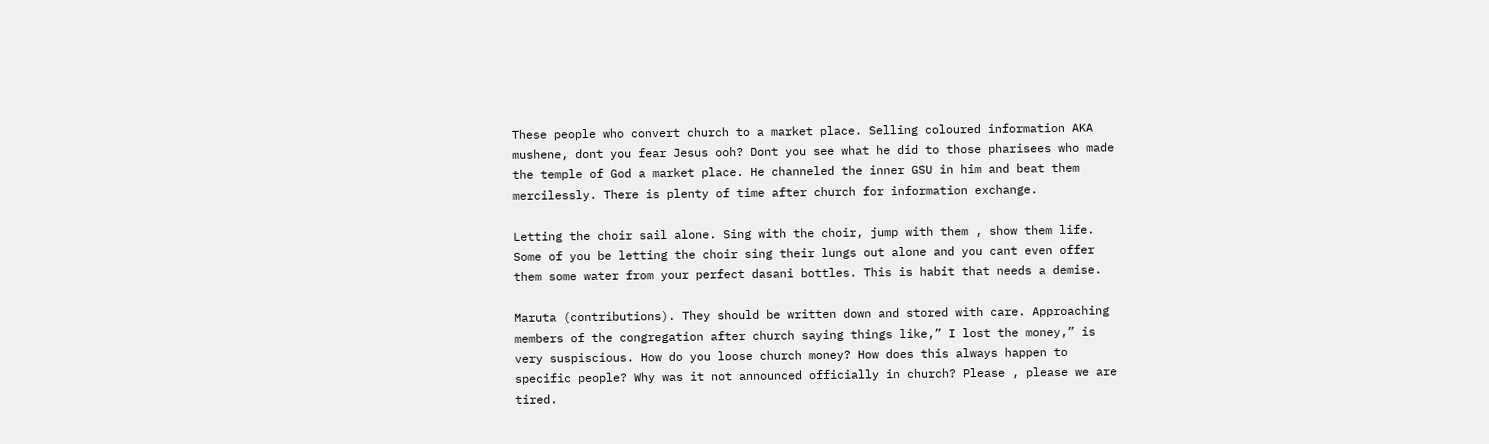These people who convert church to a market place. Selling coloured information AKA mushene, dont you fear Jesus ooh? Dont you see what he did to those pharisees who made the temple of God a market place. He channeled the inner GSU in him and beat them mercilessly. There is plenty of time after church for information exchange.

Letting the choir sail alone. Sing with the choir, jump with them , show them life. Some of you be letting the choir sing their lungs out alone and you cant even offer them some water from your perfect dasani bottles. This is habit that needs a demise.

Maruta (contributions). They should be written down and stored with care. Approaching members of the congregation after church saying things like,” I lost the money,” is very suspiscious. How do you loose church money? How does this always happen to specific people? Why was it not announced officially in church? Please , please we are tired.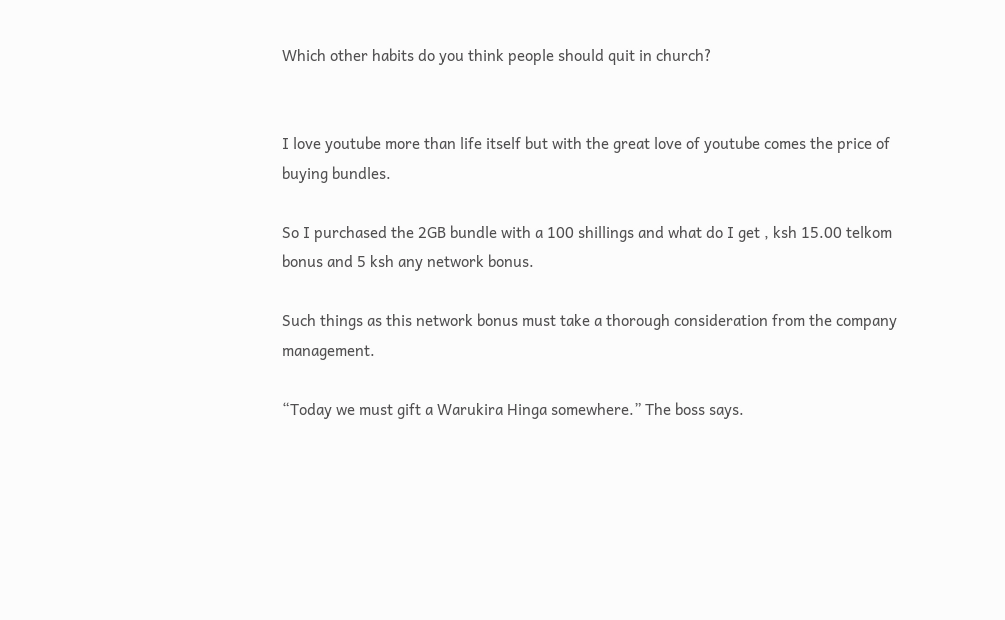Which other habits do you think people should quit in church?


I love youtube more than life itself but with the great love of youtube comes the price of buying bundles.

So I purchased the 2GB bundle with a 100 shillings and what do I get , ksh 15.00 telkom bonus and 5 ksh any network bonus.

Such things as this network bonus must take a thorough consideration from the company management.

“Today we must gift a Warukira Hinga somewhere.” The boss says.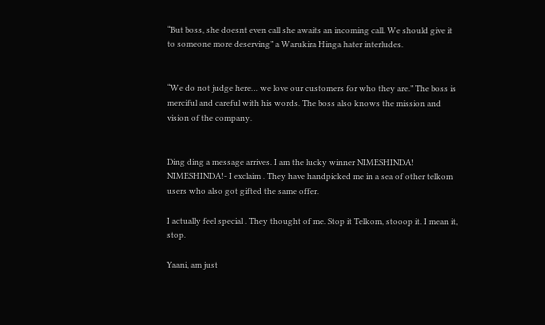“But boss, she doesnt even call she awaits an incoming call. We should give it to someone more deserving” a Warukira Hinga hater interludes.


“We do not judge here… we love our customers for who they are.” The boss is merciful and careful with his words. The boss also knows the mission and vision of the company.


Ding ding a message arrives. I am the lucky winner NIMESHINDA! NIMESHINDA!- I exclaim . They have handpicked me in a sea of other telkom users who also got gifted the same offer.

I actually feel special . They thought of me. Stop it Telkom, stooop it. I mean it, stop.

Yaani, am just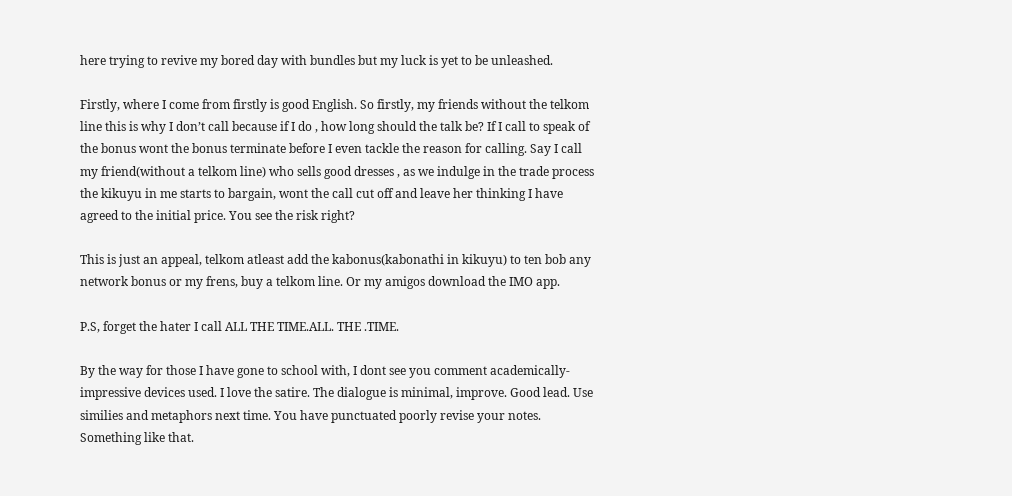here trying to revive my bored day with bundles but my luck is yet to be unleashed.

Firstly, where I come from firstly is good English. So firstly, my friends without the telkom line this is why I don’t call because if I do , how long should the talk be? If I call to speak of the bonus wont the bonus terminate before I even tackle the reason for calling. Say I call my friend(without a telkom line) who sells good dresses , as we indulge in the trade process the kikuyu in me starts to bargain, wont the call cut off and leave her thinking I have agreed to the initial price. You see the risk right?

This is just an appeal, telkom atleast add the kabonus(kabonathi in kikuyu) to ten bob any network bonus or my frens, buy a telkom line. Or my amigos download the IMO app.

P.S, forget the hater I call ALL THE TIME.ALL. THE .TIME.

By the way for those I have gone to school with, I dont see you comment academically- impressive devices used. I love the satire. The dialogue is minimal, improve. Good lead. Use similies and metaphors next time. You have punctuated poorly revise your notes. Something like that.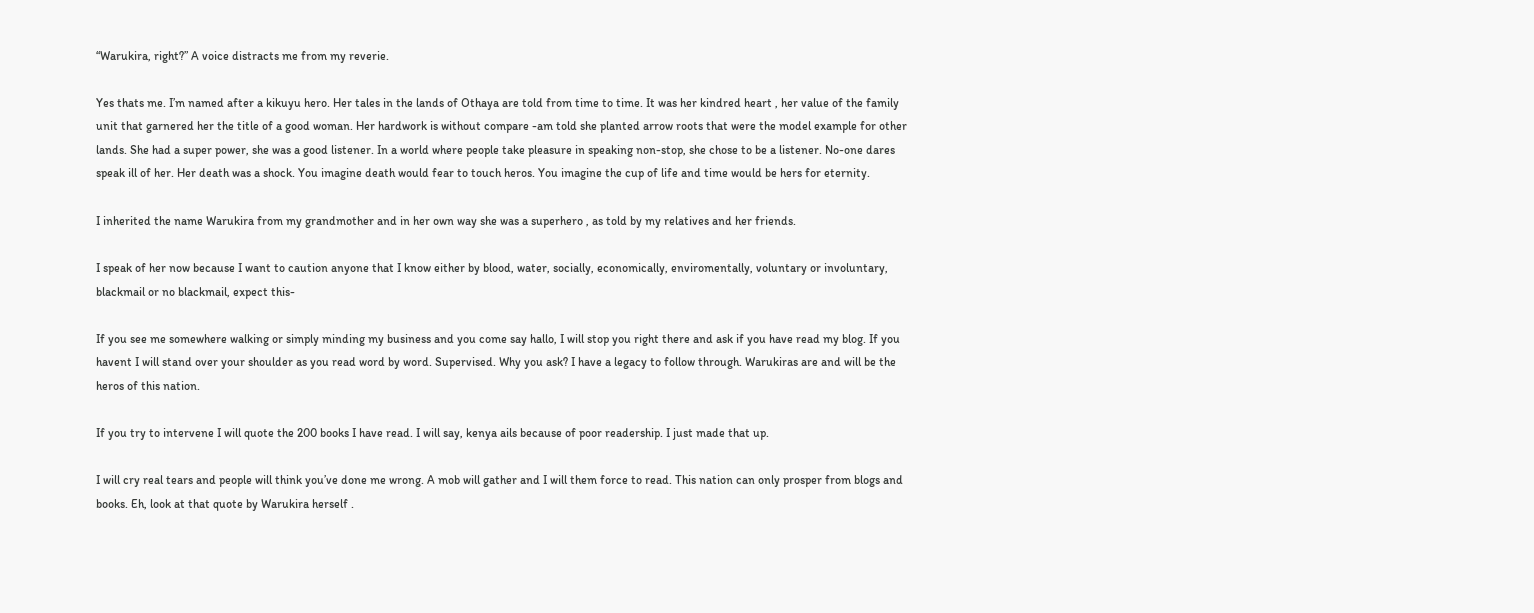“Warukira, right?” A voice distracts me from my reverie.

Yes thats me. I’m named after a kikuyu hero. Her tales in the lands of Othaya are told from time to time. It was her kindred heart , her value of the family unit that garnered her the title of a good woman. Her hardwork is without compare -am told she planted arrow roots that were the model example for other lands. She had a super power, she was a good listener. In a world where people take pleasure in speaking non-stop, she chose to be a listener. No-one dares speak ill of her. Her death was a shock. You imagine death would fear to touch heros. You imagine the cup of life and time would be hers for eternity.

I inherited the name Warukira from my grandmother and in her own way she was a superhero , as told by my relatives and her friends.

I speak of her now because I want to caution anyone that I know either by blood, water, socially, economically, enviromentally, voluntary or involuntary, blackmail or no blackmail, expect this-

If you see me somewhere walking or simply minding my business and you come say hallo, I will stop you right there and ask if you have read my blog. If you havent I will stand over your shoulder as you read word by word. Supervised. Why you ask? I have a legacy to follow through. Warukiras are and will be the heros of this nation.

If you try to intervene I will quote the 200 books I have read. I will say, kenya ails because of poor readership. I just made that up.

I will cry real tears and people will think you’ve done me wrong. A mob will gather and I will them force to read. This nation can only prosper from blogs and books. Eh, look at that quote by Warukira herself .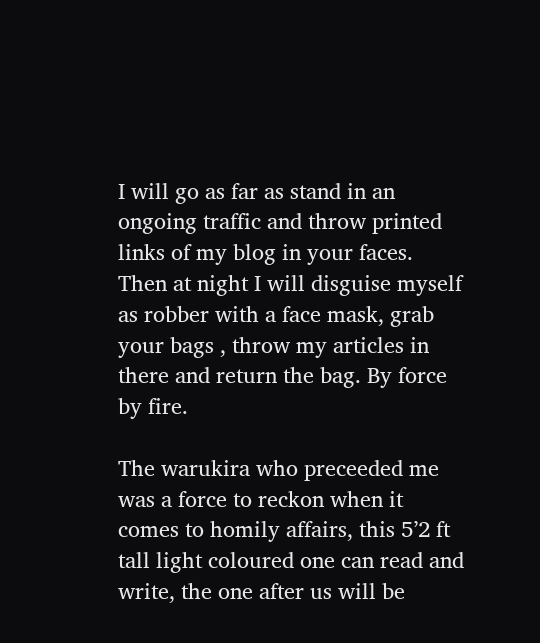I will go as far as stand in an ongoing traffic and throw printed links of my blog in your faces. Then at night I will disguise myself as robber with a face mask, grab your bags , throw my articles in there and return the bag. By force by fire.

The warukira who preceeded me was a force to reckon when it comes to homily affairs, this 5’2 ft tall light coloured one can read and write, the one after us will be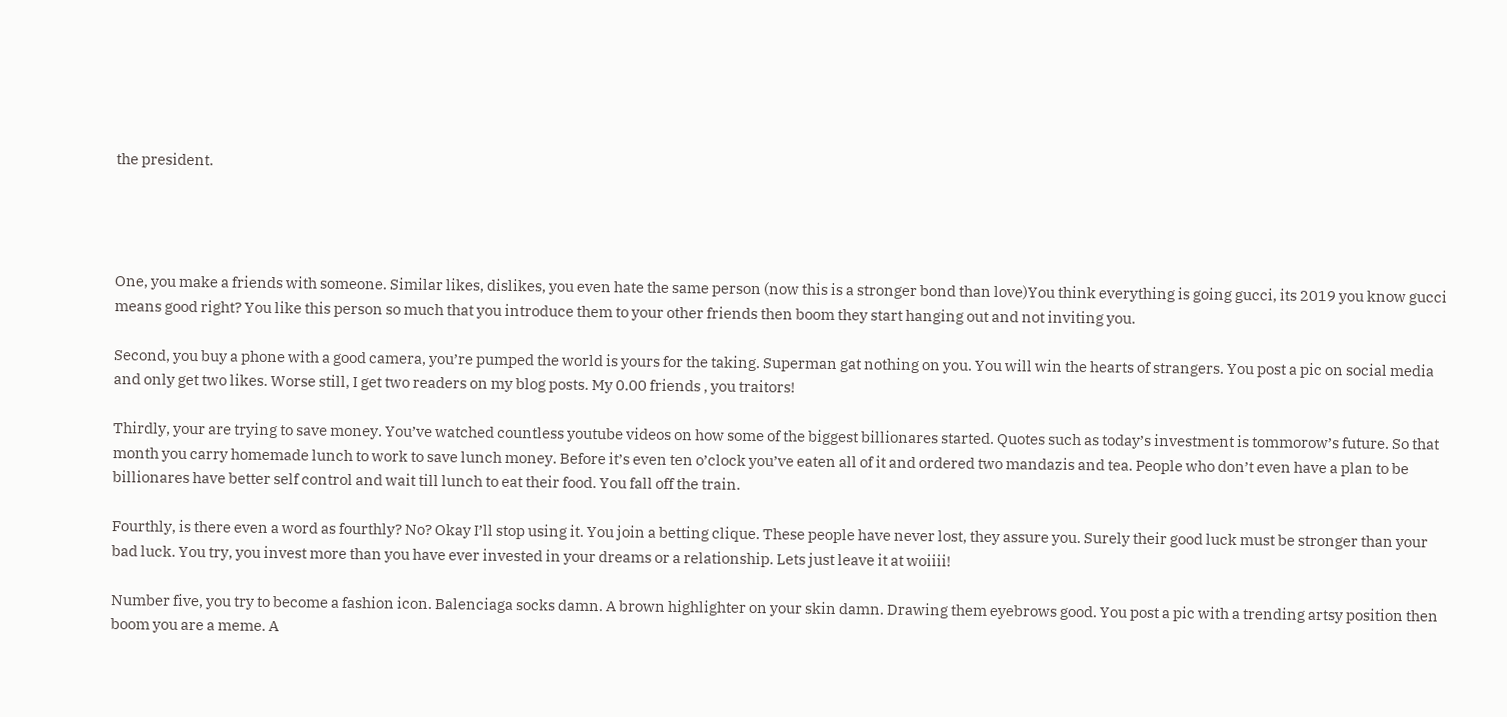the president.




One, you make a friends with someone. Similar likes, dislikes, you even hate the same person (now this is a stronger bond than love)You think everything is going gucci, its 2019 you know gucci means good right? You like this person so much that you introduce them to your other friends then boom they start hanging out and not inviting you.

Second, you buy a phone with a good camera, you’re pumped the world is yours for the taking. Superman gat nothing on you. You will win the hearts of strangers. You post a pic on social media and only get two likes. Worse still, I get two readers on my blog posts. My 0.00 friends , you traitors!

Thirdly, your are trying to save money. You’ve watched countless youtube videos on how some of the biggest billionares started. Quotes such as today’s investment is tommorow’s future. So that month you carry homemade lunch to work to save lunch money. Before it’s even ten o’clock you’ve eaten all of it and ordered two mandazis and tea. People who don’t even have a plan to be billionares have better self control and wait till lunch to eat their food. You fall off the train.

Fourthly, is there even a word as fourthly? No? Okay I’ll stop using it. You join a betting clique. These people have never lost, they assure you. Surely their good luck must be stronger than your bad luck. You try, you invest more than you have ever invested in your dreams or a relationship. Lets just leave it at woiiii!

Number five, you try to become a fashion icon. Balenciaga socks damn. A brown highlighter on your skin damn. Drawing them eyebrows good. You post a pic with a trending artsy position then boom you are a meme. A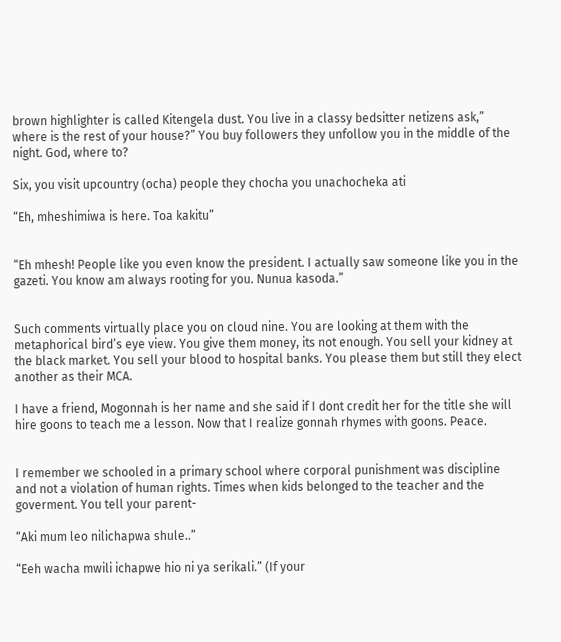brown highlighter is called Kitengela dust. You live in a classy bedsitter netizens ask,” where is the rest of your house?” You buy followers they unfollow you in the middle of the night. God, where to?

Six, you visit upcountry (ocha) people they chocha you unachocheka ati

“Eh, mheshimiwa is here. Toa kakitu”


“Eh mhesh! People like you even know the president. I actually saw someone like you in the gazeti. You know am always rooting for you. Nunua kasoda.”


Such comments virtually place you on cloud nine. You are looking at them with the metaphorical bird’s eye view. You give them money, its not enough. You sell your kidney at the black market. You sell your blood to hospital banks. You please them but still they elect another as their MCA.

I have a friend, Mogonnah is her name and she said if I dont credit her for the title she will hire goons to teach me a lesson. Now that I realize gonnah rhymes with goons. Peace.


I remember we schooled in a primary school where corporal punishment was discipline and not a violation of human rights. Times when kids belonged to the teacher and the goverment. You tell your parent-

“Aki mum leo nilichapwa shule..”

“Eeh wacha mwili ichapwe hio ni ya serikali.” (If your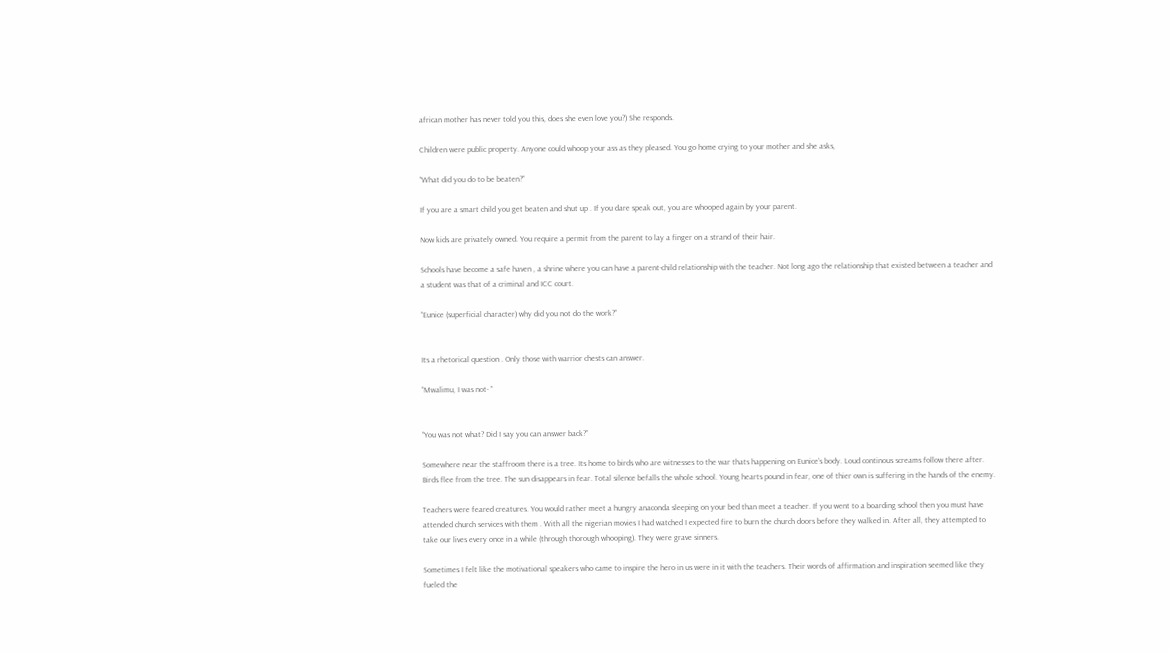african mother has never told you this, does she even love you?) She responds.

Children were public property. Anyone could whoop your ass as they pleased. You go home crying to your mother and she asks,

“What did you do to be beaten?”

If you are a smart child you get beaten and shut up . If you dare speak out, you are whooped again by your parent.

Now kids are privately owned. You require a permit from the parent to lay a finger on a strand of their hair.

Schools have become a safe haven , a shrine where you can have a parent-child relationship with the teacher. Not long ago the relationship that existed between a teacher and a student was that of a criminal and ICC court.

“Eunice (superficial character) why did you not do the work?”


Its a rhetorical question . Only those with warrior chests can answer.

“Mwalimu, I was not- ”


“You was not what? Did I say you can answer back?”

Somewhere near the staffroom there is a tree. Its home to birds who are witnesses to the war thats happening on Eunice’s body. Loud continous screams follow there after. Birds flee from the tree. The sun disappears in fear. Total silence befalls the whole school. Young hearts pound in fear, one of thier own is suffering in the hands of the enemy.

Teachers were feared creatures. You would rather meet a hungry anaconda sleeping on your bed than meet a teacher. If you went to a boarding school then you must have attended church services with them . With all the nigerian movies I had watched I expected fire to burn the church doors before they walked in. After all, they attempted to take our lives every once in a while (through thorough whooping). They were grave sinners.

Sometimes I felt like the motivational speakers who came to inspire the hero in us were in it with the teachers. Their words of affirmation and inspiration seemed like they fueled the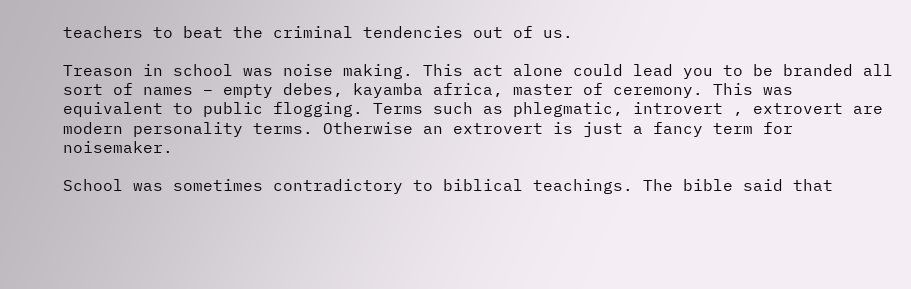teachers to beat the criminal tendencies out of us.

Treason in school was noise making. This act alone could lead you to be branded all sort of names – empty debes, kayamba africa, master of ceremony. This was equivalent to public flogging. Terms such as phlegmatic, introvert , extrovert are modern personality terms. Otherwise an extrovert is just a fancy term for noisemaker.

School was sometimes contradictory to biblical teachings. The bible said that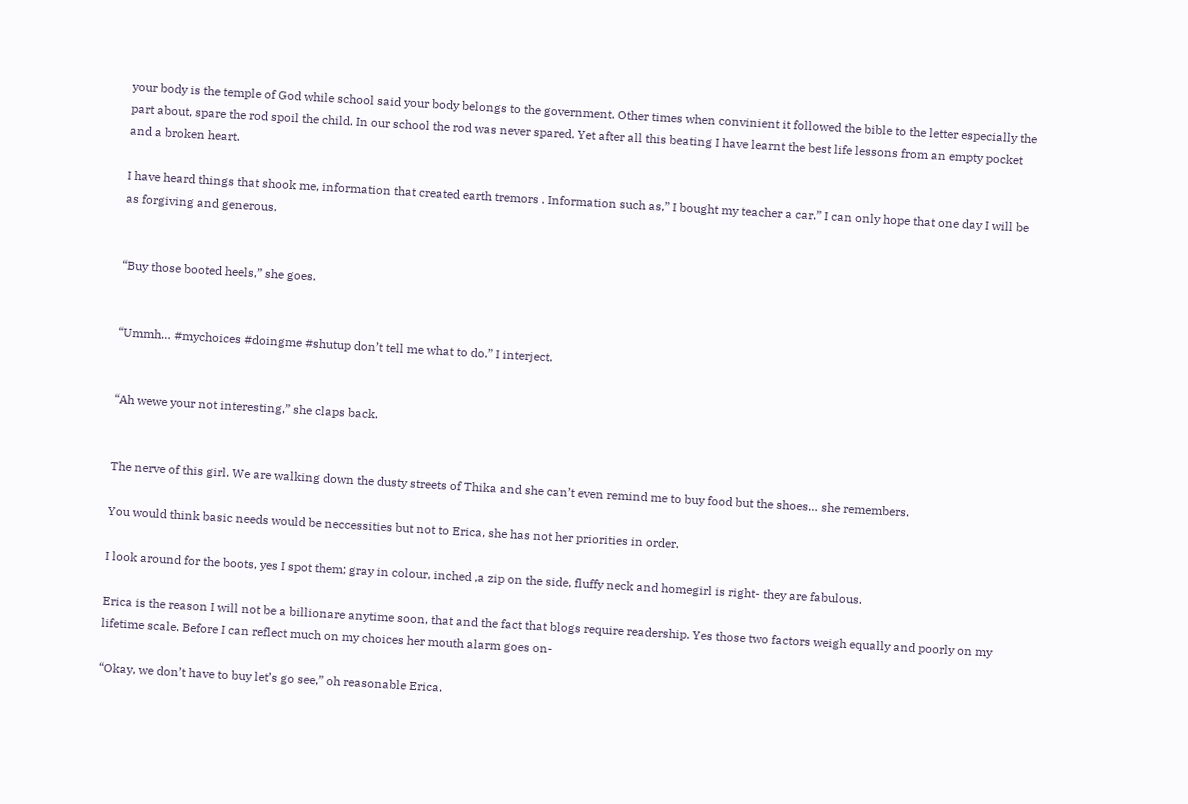your body is the temple of God while school said your body belongs to the government. Other times when convinient it followed the bible to the letter especially the part about, spare the rod spoil the child. In our school the rod was never spared. Yet after all this beating I have learnt the best life lessons from an empty pocket and a broken heart.

I have heard things that shook me, information that created earth tremors . Information such as,” I bought my teacher a car.” I can only hope that one day I will be as forgiving and generous.


“Buy those booted heels,” she goes.


“Ummh… #mychoices #doingme #shutup don’t tell me what to do.” I interject.


“Ah wewe your not interesting,” she claps back.


The nerve of this girl. We are walking down the dusty streets of Thika and she can’t even remind me to buy food but the shoes… she remembers.

You would think basic needs would be neccessities but not to Erica, she has not her priorities in order.

I look around for the boots, yes I spot them; gray in colour, inched ,a zip on the side, fluffy neck and homegirl is right- they are fabulous.

Erica is the reason I will not be a billionare anytime soon, that and the fact that blogs require readership. Yes those two factors weigh equally and poorly on my lifetime scale. Before I can reflect much on my choices her mouth alarm goes on-

“Okay, we don’t have to buy let’s go see,” oh reasonable Erica.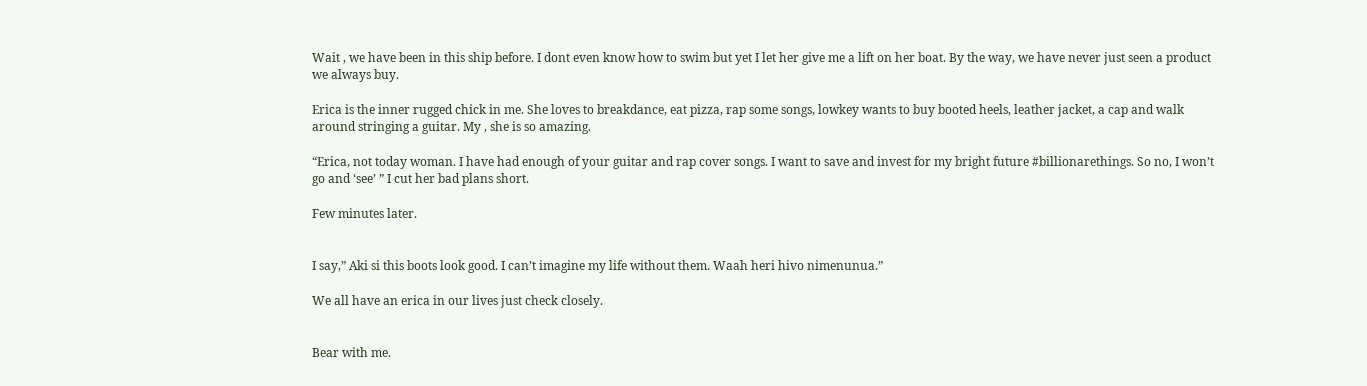Wait , we have been in this ship before. I dont even know how to swim but yet I let her give me a lift on her boat. By the way, we have never just seen a product we always buy.

Erica is the inner rugged chick in me. She loves to breakdance, eat pizza, rap some songs, lowkey wants to buy booted heels, leather jacket, a cap and walk around stringing a guitar. My , she is so amazing.

“Erica, not today woman. I have had enough of your guitar and rap cover songs. I want to save and invest for my bright future #billionarethings. So no, I won’t go and ‘see’ ” I cut her bad plans short.

Few minutes later.


I say,” Aki si this boots look good. I can’t imagine my life without them. Waah heri hivo nimenunua.”

We all have an erica in our lives just check closely.


Bear with me.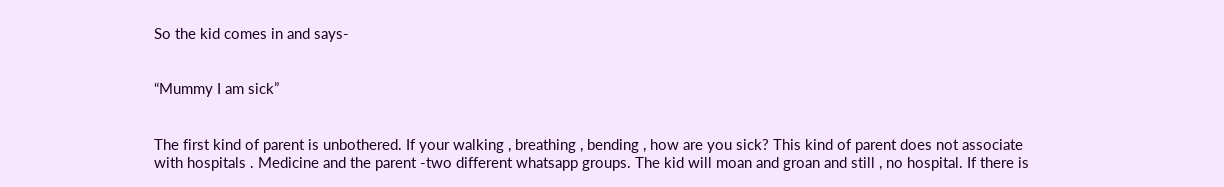So the kid comes in and says-


“Mummy I am sick”


The first kind of parent is unbothered. If your walking , breathing , bending , how are you sick? This kind of parent does not associate with hospitals . Medicine and the parent -two different whatsapp groups. The kid will moan and groan and still , no hospital. If there is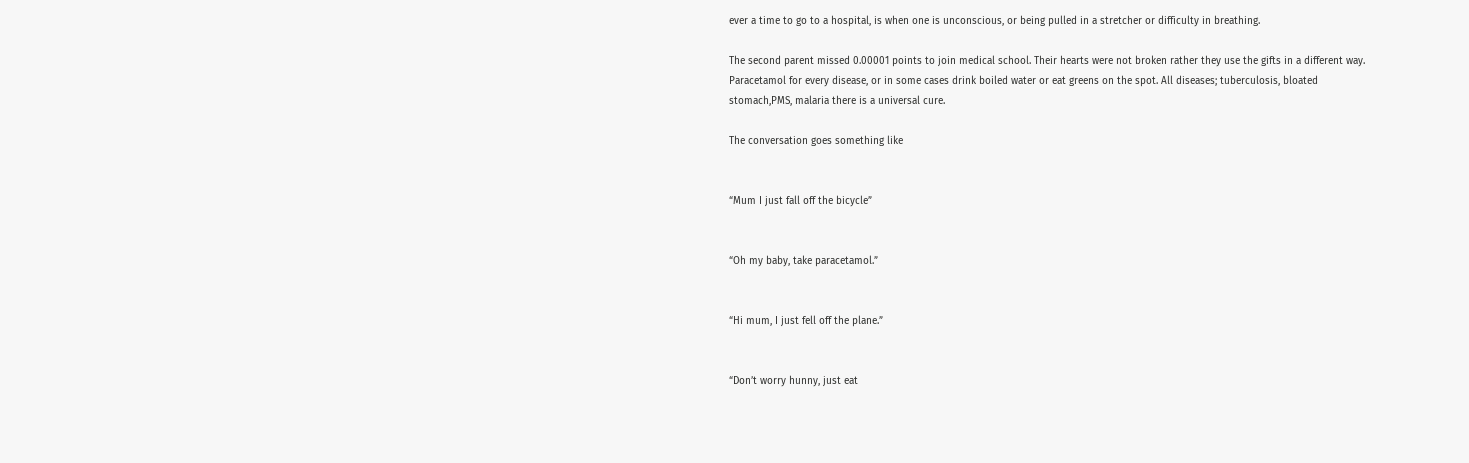ever a time to go to a hospital, is when one is unconscious, or being pulled in a stretcher or difficulty in breathing.

The second parent missed 0.00001 points to join medical school. Their hearts were not broken rather they use the gifts in a different way. Paracetamol for every disease, or in some cases drink boiled water or eat greens on the spot. All diseases; tuberculosis, bloated stomach,PMS, malaria there is a universal cure.

The conversation goes something like


“Mum I just fall off the bicycle”


“Oh my baby, take paracetamol.”


“Hi mum, I just fell off the plane.”


“Don’t worry hunny, just eat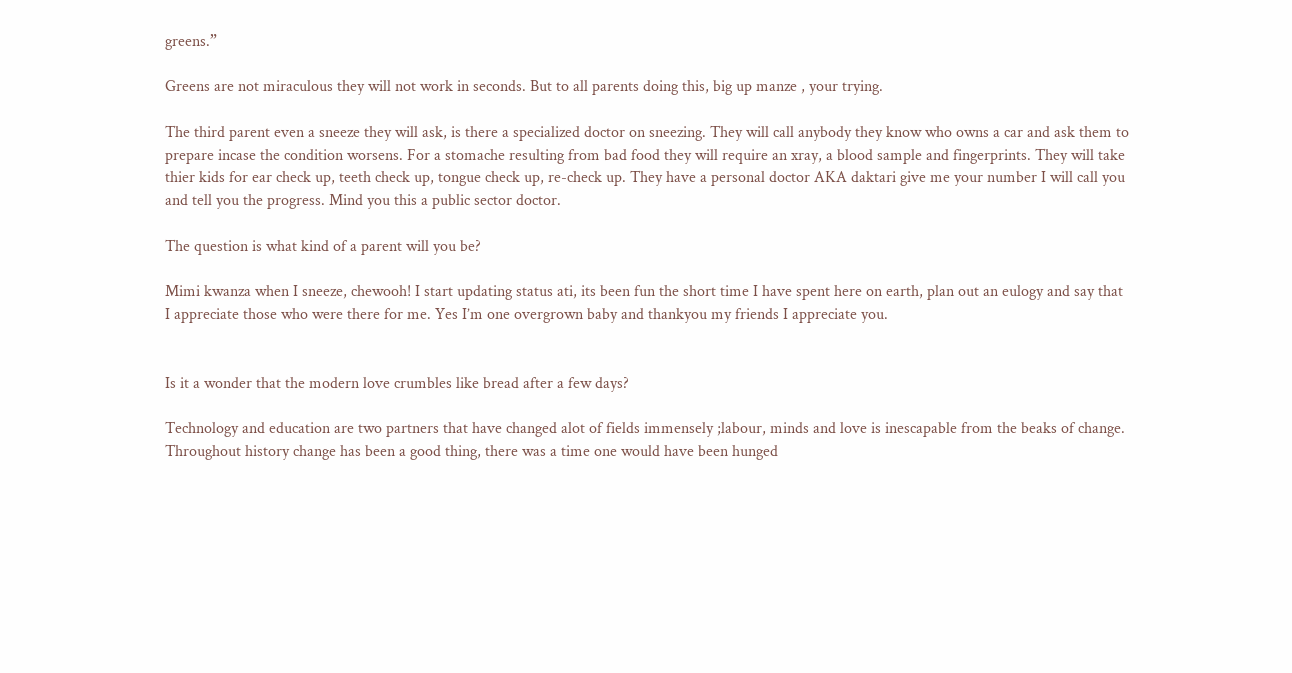greens.”

Greens are not miraculous they will not work in seconds. But to all parents doing this, big up manze , your trying.

The third parent even a sneeze they will ask, is there a specialized doctor on sneezing. They will call anybody they know who owns a car and ask them to prepare incase the condition worsens. For a stomache resulting from bad food they will require an xray, a blood sample and fingerprints. They will take thier kids for ear check up, teeth check up, tongue check up, re-check up. They have a personal doctor AKA daktari give me your number I will call you and tell you the progress. Mind you this a public sector doctor.

The question is what kind of a parent will you be?

Mimi kwanza when I sneeze, chewooh! I start updating status ati, its been fun the short time I have spent here on earth, plan out an eulogy and say that I appreciate those who were there for me. Yes I’m one overgrown baby and thankyou my friends I appreciate you.


Is it a wonder that the modern love crumbles like bread after a few days?

Technology and education are two partners that have changed alot of fields immensely ;labour, minds and love is inescapable from the beaks of change. Throughout history change has been a good thing, there was a time one would have been hunged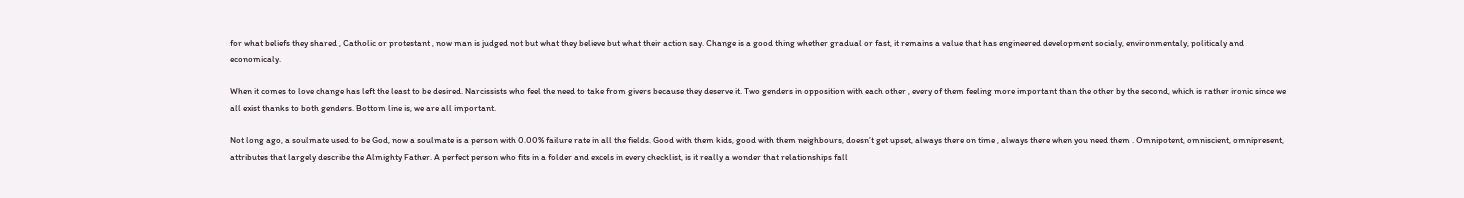for what beliefs they shared , Catholic or protestant , now man is judged not but what they believe but what their action say. Change is a good thing whether gradual or fast, it remains a value that has engineered development socialy, environmentaly, politicaly and economicaly.

When it comes to love change has left the least to be desired. Narcissists who feel the need to take from givers because they deserve it. Two genders in opposition with each other , every of them feeling more important than the other by the second, which is rather ironic since we all exist thanks to both genders. Bottom line is, we are all important.

Not long ago, a soulmate used to be God, now a soulmate is a person with 0.00% failure rate in all the fields. Good with them kids, good with them neighbours, doesn’t get upset, always there on time , always there when you need them . Omnipotent, omniscient, omnipresent, attributes that largely describe the Almighty Father. A perfect person who fits in a folder and excels in every checklist, is it really a wonder that relationships fall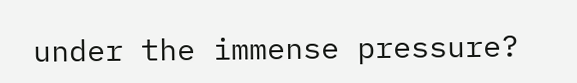under the immense pressure?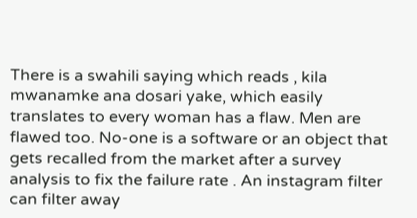There is a swahili saying which reads , kila mwanamke ana dosari yake, which easily translates to every woman has a flaw. Men are flawed too. No-one is a software or an object that gets recalled from the market after a survey analysis to fix the failure rate . An instagram filter can filter away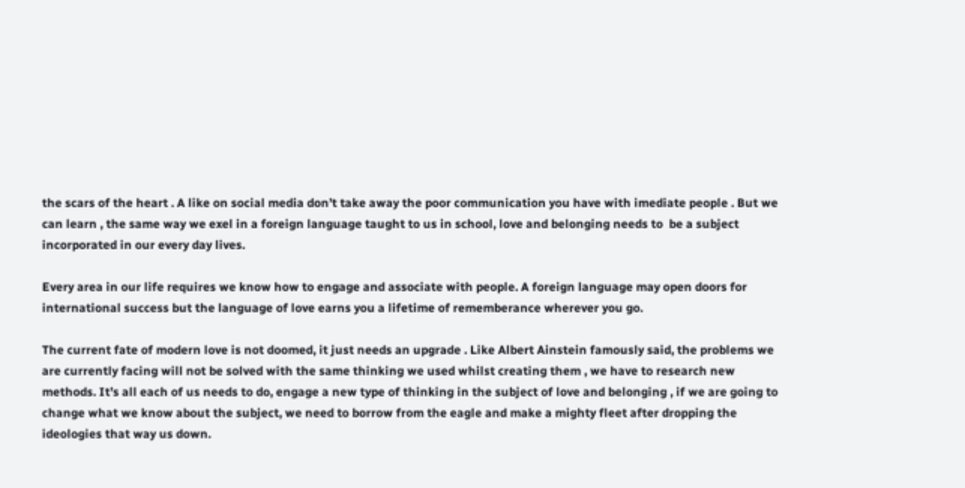the scars of the heart . A like on social media don’t take away the poor communication you have with imediate people . But we can learn , the same way we exel in a foreign language taught to us in school, love and belonging needs to  be a subject incorporated in our every day lives.

Every area in our life requires we know how to engage and associate with people. A foreign language may open doors for international success but the language of love earns you a lifetime of rememberance wherever you go.

The current fate of modern love is not doomed, it just needs an upgrade . Like Albert Ainstein famously said, the problems we are currently facing will not be solved with the same thinking we used whilst creating them , we have to research new methods. It’s all each of us needs to do, engage a new type of thinking in the subject of love and belonging , if we are going to change what we know about the subject, we need to borrow from the eagle and make a mighty fleet after dropping the ideologies that way us down.